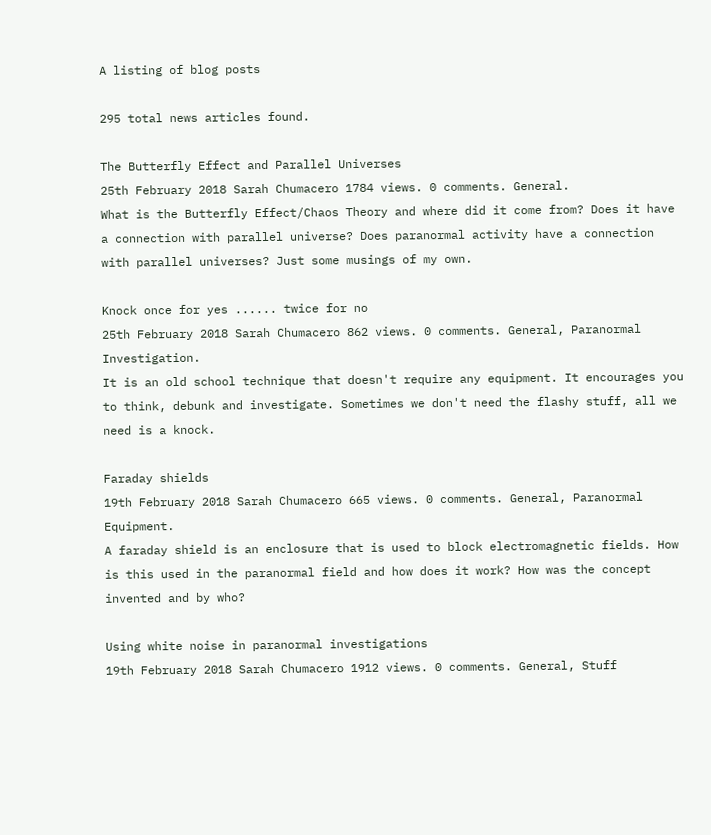A listing of blog posts

295 total news articles found.

The Butterfly Effect and Parallel Universes
25th February 2018 Sarah Chumacero 1784 views. 0 comments. General.
What is the Butterfly Effect/Chaos Theory and where did it come from? Does it have a connection with parallel universe? Does paranormal activity have a connection with parallel universes? Just some musings of my own.

Knock once for yes ...... twice for no
25th February 2018 Sarah Chumacero 862 views. 0 comments. General, Paranormal Investigation.
It is an old school technique that doesn't require any equipment. It encourages you to think, debunk and investigate. Sometimes we don't need the flashy stuff, all we need is a knock.

Faraday shields
19th February 2018 Sarah Chumacero 665 views. 0 comments. General, Paranormal Equipment.
A faraday shield is an enclosure that is used to block electromagnetic fields. How is this used in the paranormal field and how does it work? How was the concept invented and by who?

Using white noise in paranormal investigations
19th February 2018 Sarah Chumacero 1912 views. 0 comments. General, Stuff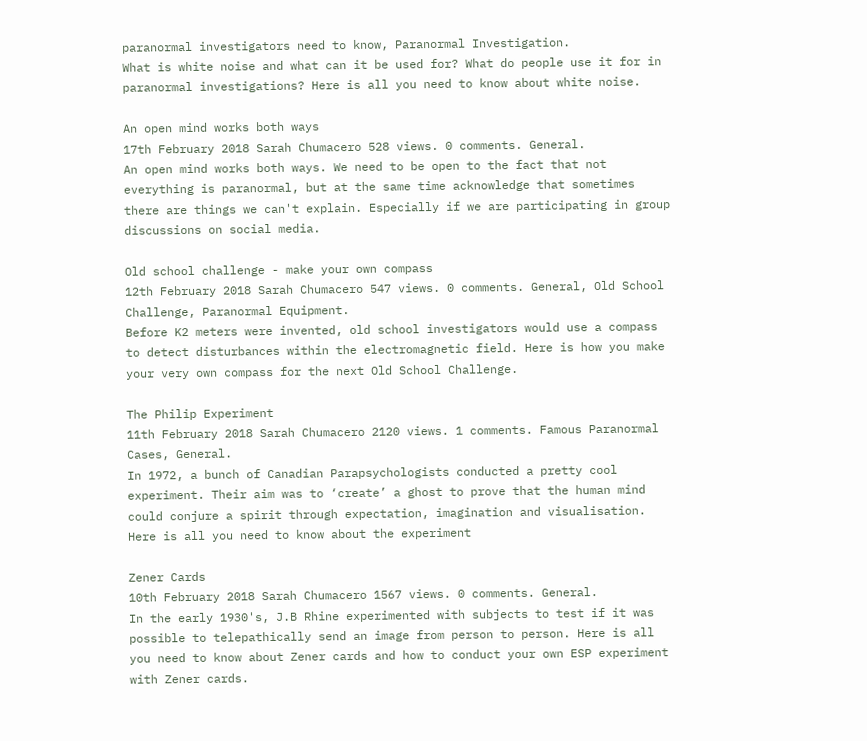paranormal investigators need to know, Paranormal Investigation.
What is white noise and what can it be used for? What do people use it for in paranormal investigations? Here is all you need to know about white noise.

An open mind works both ways
17th February 2018 Sarah Chumacero 528 views. 0 comments. General.
An open mind works both ways. We need to be open to the fact that not everything is paranormal, but at the same time acknowledge that sometimes there are things we can't explain. Especially if we are participating in group discussions on social media.

Old school challenge - make your own compass
12th February 2018 Sarah Chumacero 547 views. 0 comments. General, Old School Challenge, Paranormal Equipment.
Before K2 meters were invented, old school investigators would use a compass to detect disturbances within the electromagnetic field. Here is how you make your very own compass for the next Old School Challenge.

The Philip Experiment
11th February 2018 Sarah Chumacero 2120 views. 1 comments. Famous Paranormal Cases, General.
In 1972, a bunch of Canadian Parapsychologists conducted a pretty cool experiment. Their aim was to ‘create’ a ghost to prove that the human mind could conjure a spirit through expectation, imagination and visualisation. Here is all you need to know about the experiment

Zener Cards
10th February 2018 Sarah Chumacero 1567 views. 0 comments. General.
In the early 1930's, J.B Rhine experimented with subjects to test if it was possible to telepathically send an image from person to person. Here is all you need to know about Zener cards and how to conduct your own ESP experiment with Zener cards.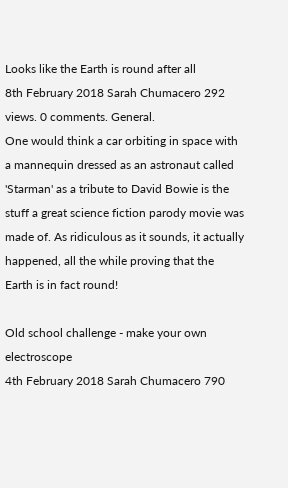Looks like the Earth is round after all
8th February 2018 Sarah Chumacero 292 views. 0 comments. General.
One would think a car orbiting in space with a mannequin dressed as an astronaut called 'Starman' as a tribute to David Bowie is the stuff a great science fiction parody movie was made of. As ridiculous as it sounds, it actually happened, all the while proving that the Earth is in fact round!

Old school challenge - make your own electroscope
4th February 2018 Sarah Chumacero 790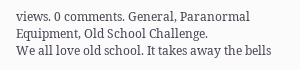views. 0 comments. General, Paranormal Equipment, Old School Challenge.
We all love old school. It takes away the bells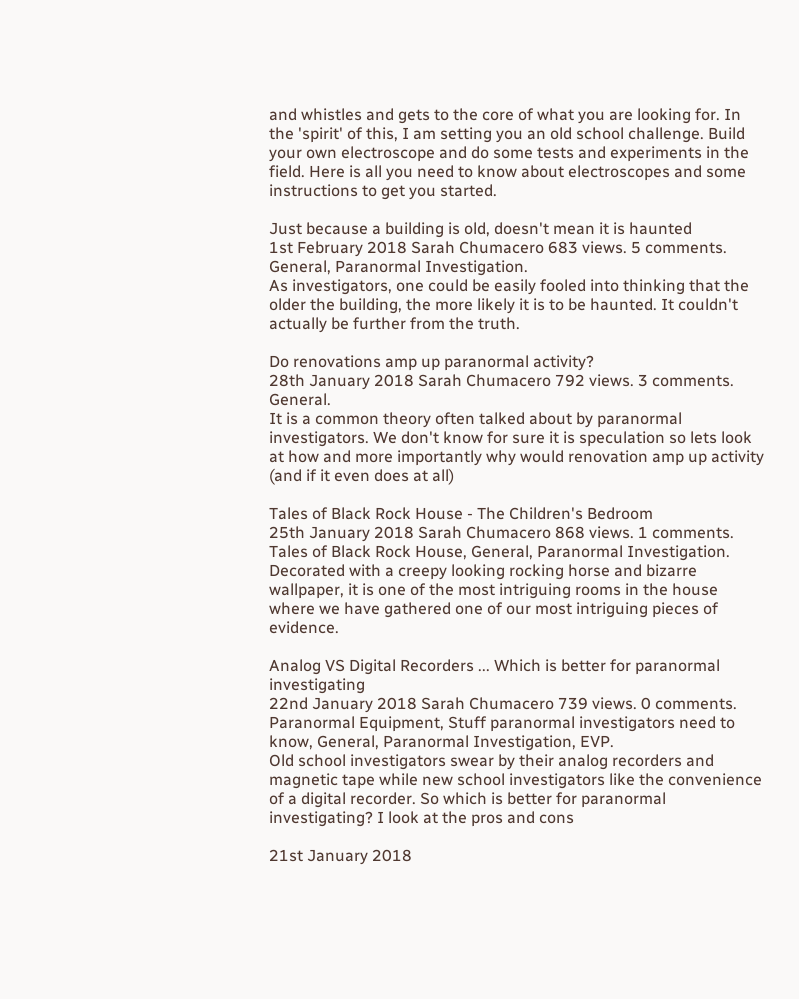and whistles and gets to the core of what you are looking for. In the 'spirit' of this, I am setting you an old school challenge. Build your own electroscope and do some tests and experiments in the field. Here is all you need to know about electroscopes and some instructions to get you started.

Just because a building is old, doesn't mean it is haunted
1st February 2018 Sarah Chumacero 683 views. 5 comments. General, Paranormal Investigation.
As investigators, one could be easily fooled into thinking that the older the building, the more likely it is to be haunted. It couldn't actually be further from the truth.

Do renovations amp up paranormal activity?
28th January 2018 Sarah Chumacero 792 views. 3 comments. General.
It is a common theory often talked about by paranormal investigators. We don't know for sure it is speculation so lets look at how and more importantly why would renovation amp up activity (and if it even does at all)

Tales of Black Rock House - The Children's Bedroom
25th January 2018 Sarah Chumacero 868 views. 1 comments. Tales of Black Rock House, General, Paranormal Investigation.
Decorated with a creepy looking rocking horse and bizarre wallpaper, it is one of the most intriguing rooms in the house where we have gathered one of our most intriguing pieces of evidence.

Analog VS Digital Recorders ... Which is better for paranormal investigating
22nd January 2018 Sarah Chumacero 739 views. 0 comments. Paranormal Equipment, Stuff paranormal investigators need to know, General, Paranormal Investigation, EVP.
Old school investigators swear by their analog recorders and magnetic tape while new school investigators like the convenience of a digital recorder. So which is better for paranormal investigating? I look at the pros and cons

21st January 2018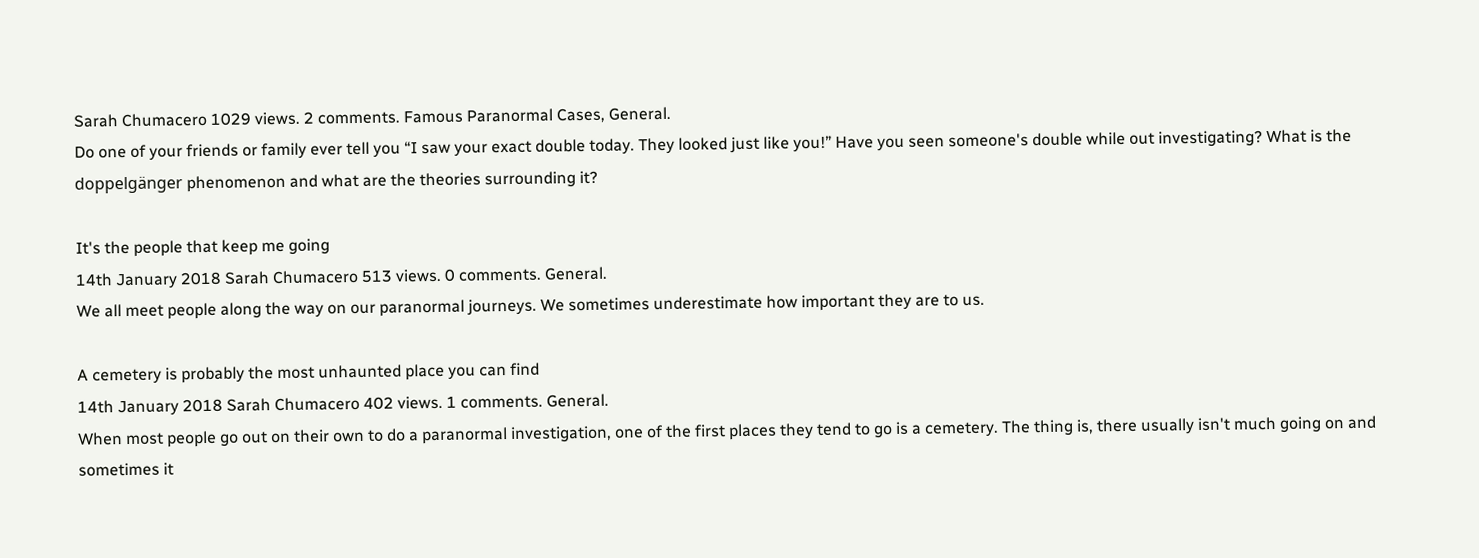Sarah Chumacero 1029 views. 2 comments. Famous Paranormal Cases, General.
Do one of your friends or family ever tell you “I saw your exact double today. They looked just like you!” Have you seen someone's double while out investigating? What is the doppelgänger phenomenon and what are the theories surrounding it?

It's the people that keep me going
14th January 2018 Sarah Chumacero 513 views. 0 comments. General.
We all meet people along the way on our paranormal journeys. We sometimes underestimate how important they are to us.

A cemetery is probably the most unhaunted place you can find
14th January 2018 Sarah Chumacero 402 views. 1 comments. General.
When most people go out on their own to do a paranormal investigation, one of the first places they tend to go is a cemetery. The thing is, there usually isn't much going on and sometimes it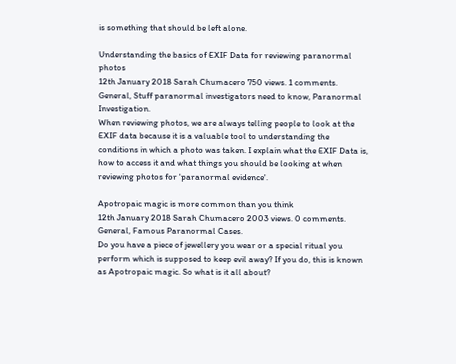is something that should be left alone.

Understanding the basics of EXIF Data for reviewing paranormal photos
12th January 2018 Sarah Chumacero 750 views. 1 comments. General, Stuff paranormal investigators need to know, Paranormal Investigation.
When reviewing photos, we are always telling people to look at the EXIF data because it is a valuable tool to understanding the conditions in which a photo was taken. I explain what the EXIF Data is, how to access it and what things you should be looking at when reviewing photos for 'paranormal evidence'.

Apotropaic magic is more common than you think
12th January 2018 Sarah Chumacero 2003 views. 0 comments. General, Famous Paranormal Cases.
Do you have a piece of jewellery you wear or a special ritual you perform which is supposed to keep evil away? If you do, this is known as Apotropaic magic. So what is it all about?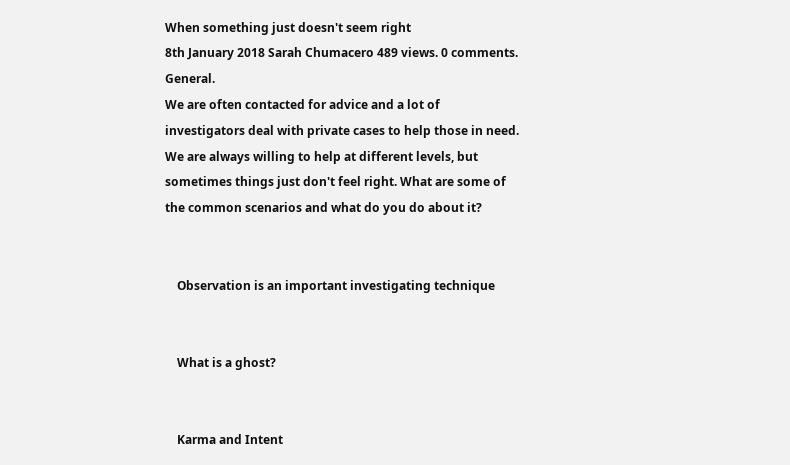When something just doesn't seem right
8th January 2018 Sarah Chumacero 489 views. 0 comments. General.
We are often contacted for advice and a lot of investigators deal with private cases to help those in need. We are always willing to help at different levels, but sometimes things just don't feel right. What are some of the common scenarios and what do you do about it?


    Observation is an important investigating technique


    What is a ghost?


    Karma and Intent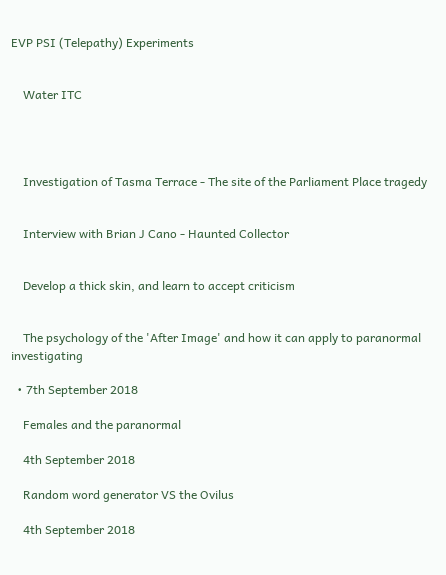EVP PSI (Telepathy) Experiments


    Water ITC




    Investigation of Tasma Terrace - The site of the Parliament Place tragedy


    Interview with Brian J Cano - Haunted Collector


    Develop a thick skin, and learn to accept criticism


    The psychology of the 'After Image' and how it can apply to paranormal investigating

  • 7th September 2018

    Females and the paranormal

    4th September 2018

    Random word generator VS the Ovilus

    4th September 2018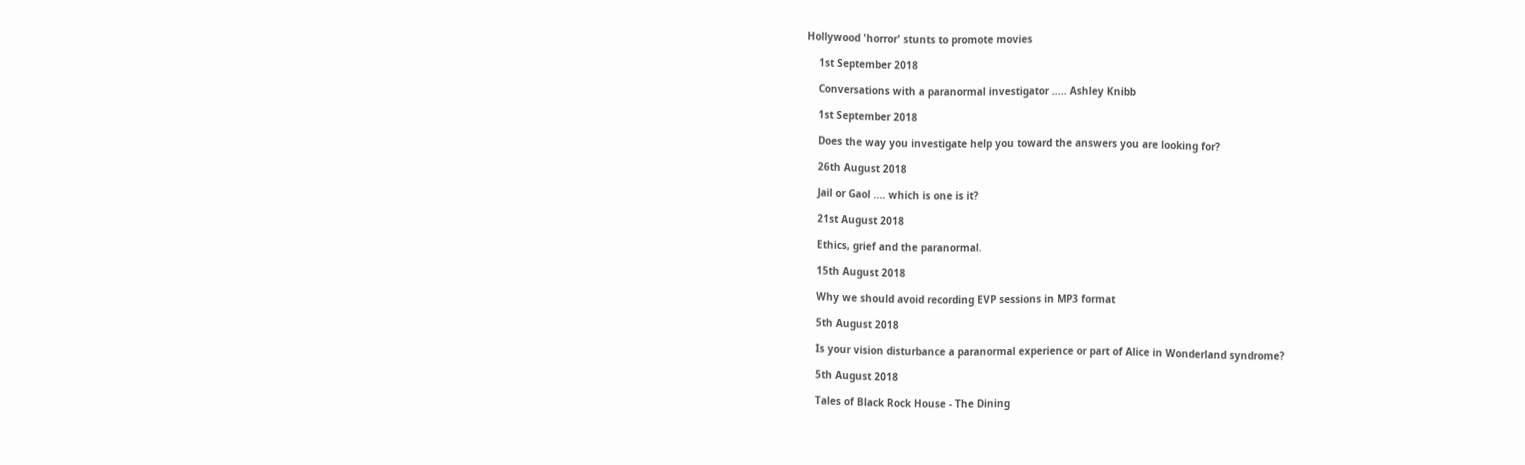Hollywood 'horror' stunts to promote movies

    1st September 2018

    Conversations with a paranormal investigator ..... Ashley Knibb

    1st September 2018

    Does the way you investigate help you toward the answers you are looking for?

    26th August 2018

    Jail or Gaol .... which is one is it?

    21st August 2018

    Ethics, grief and the paranormal.

    15th August 2018

    Why we should avoid recording EVP sessions in MP3 format

    5th August 2018

    Is your vision disturbance a paranormal experience or part of Alice in Wonderland syndrome?

    5th August 2018

    Tales of Black Rock House - The Dining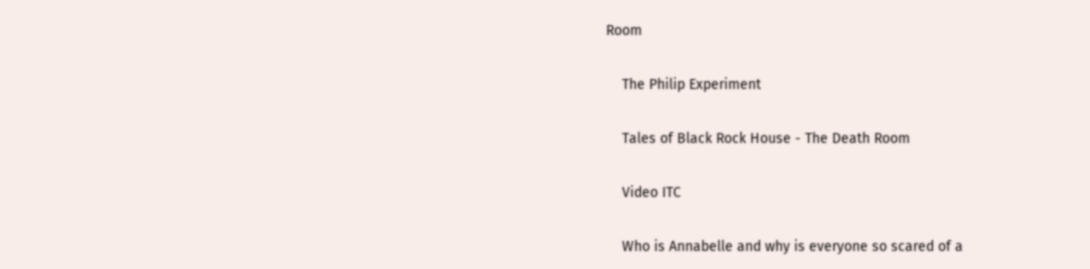Room


    The Philip Experiment


    Tales of Black Rock House - The Death Room


    Video ITC


    Who is Annabelle and why is everyone so scared of a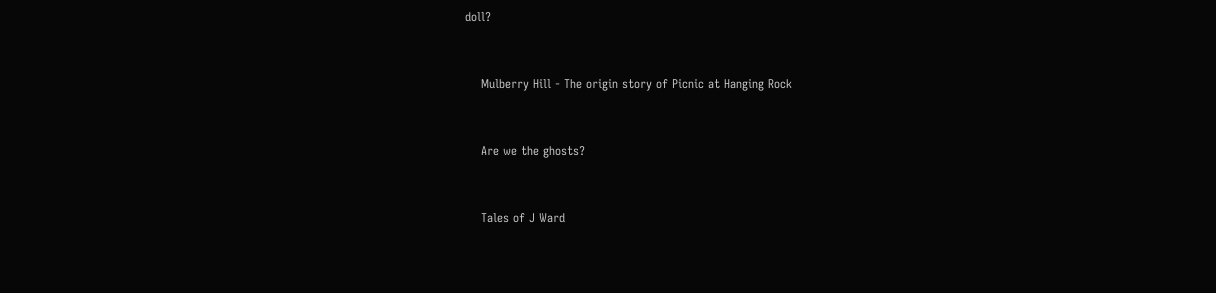doll?


    Mulberry Hill - The origin story of Picnic at Hanging Rock


    Are we the ghosts?


    Tales of J Ward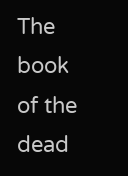The book of the dead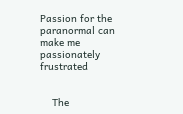Passion for the paranormal can make me passionately frustrated


    The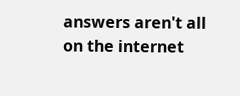answers aren't all on the internet